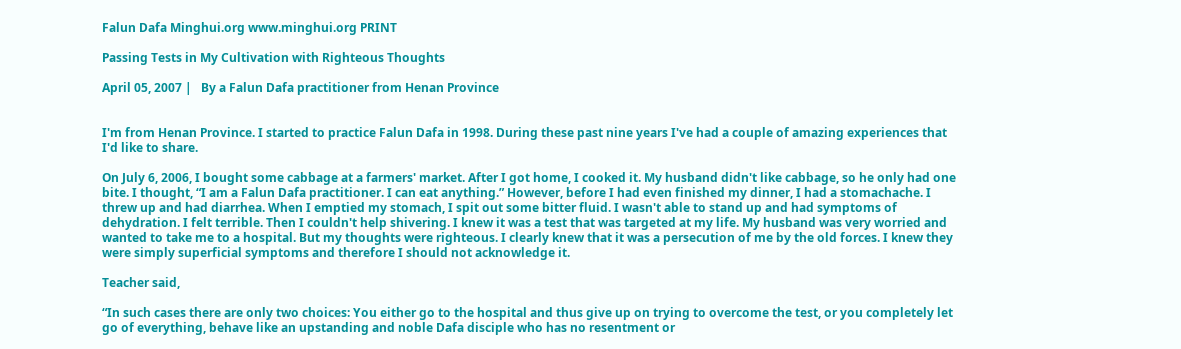Falun Dafa Minghui.org www.minghui.org PRINT

Passing Tests in My Cultivation with Righteous Thoughts

April 05, 2007 |   By a Falun Dafa practitioner from Henan Province


I'm from Henan Province. I started to practice Falun Dafa in 1998. During these past nine years I've had a couple of amazing experiences that I'd like to share.

On July 6, 2006, I bought some cabbage at a farmers' market. After I got home, I cooked it. My husband didn't like cabbage, so he only had one bite. I thought, “I am a Falun Dafa practitioner. I can eat anything.” However, before I had even finished my dinner, I had a stomachache. I threw up and had diarrhea. When I emptied my stomach, I spit out some bitter fluid. I wasn't able to stand up and had symptoms of dehydration. I felt terrible. Then I couldn't help shivering. I knew it was a test that was targeted at my life. My husband was very worried and wanted to take me to a hospital. But my thoughts were righteous. I clearly knew that it was a persecution of me by the old forces. I knew they were simply superficial symptoms and therefore I should not acknowledge it.

Teacher said,

“In such cases there are only two choices: You either go to the hospital and thus give up on trying to overcome the test, or you completely let go of everything, behave like an upstanding and noble Dafa disciple who has no resentment or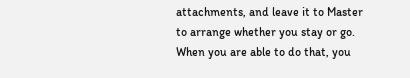attachments, and leave it to Master to arrange whether you stay or go. When you are able to do that, you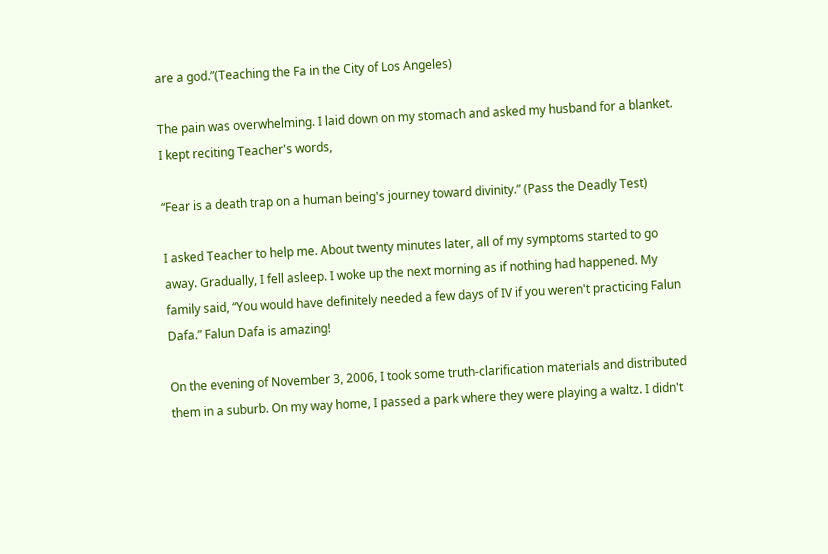are a god.”(Teaching the Fa in the City of Los Angeles)

The pain was overwhelming. I laid down on my stomach and asked my husband for a blanket. I kept reciting Teacher's words,

“Fear is a death trap on a human being's journey toward divinity.” (Pass the Deadly Test)

I asked Teacher to help me. About twenty minutes later, all of my symptoms started to go away. Gradually, I fell asleep. I woke up the next morning as if nothing had happened. My family said, “You would have definitely needed a few days of IV if you weren't practicing Falun Dafa.” Falun Dafa is amazing!

On the evening of November 3, 2006, I took some truth-clarification materials and distributed them in a suburb. On my way home, I passed a park where they were playing a waltz. I didn't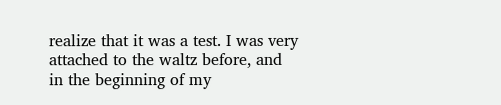realize that it was a test. I was very attached to the waltz before, and in the beginning of my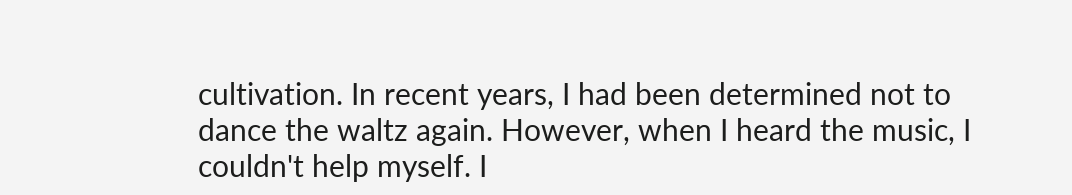cultivation. In recent years, I had been determined not to dance the waltz again. However, when I heard the music, I couldn't help myself. I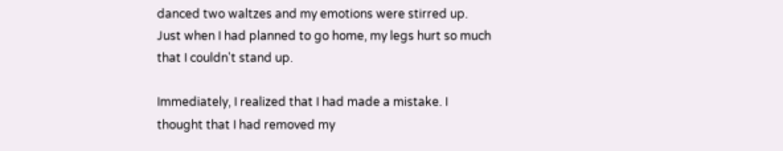danced two waltzes and my emotions were stirred up. Just when I had planned to go home, my legs hurt so much that I couldn't stand up.

Immediately, I realized that I had made a mistake. I thought that I had removed my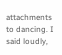attachments to dancing. I said loudly,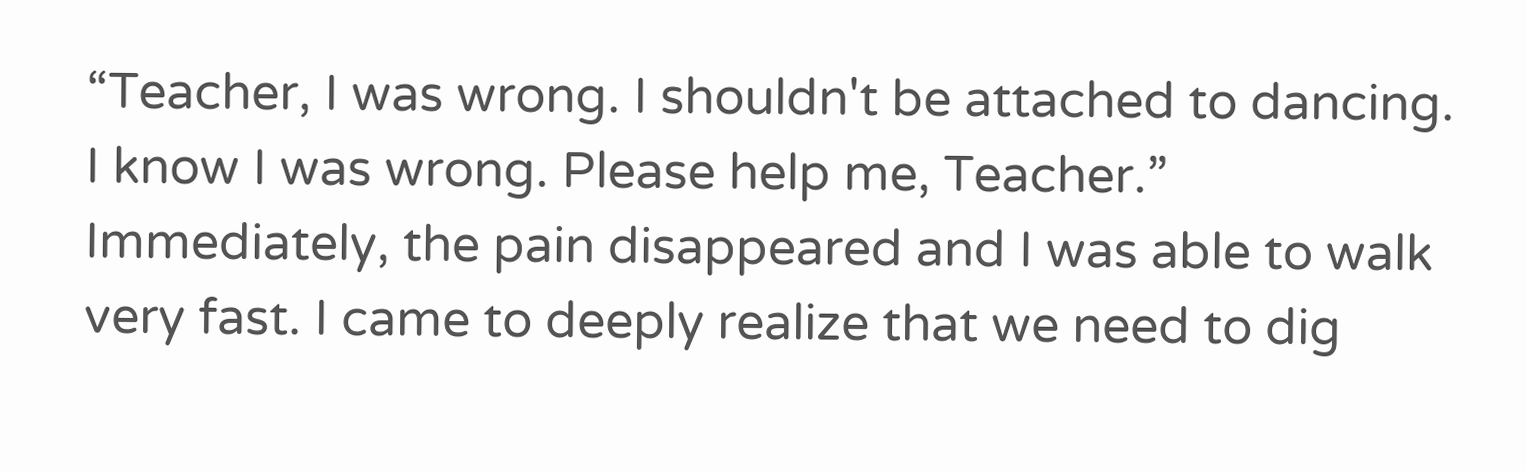“Teacher, I was wrong. I shouldn't be attached to dancing. I know I was wrong. Please help me, Teacher.” Immediately, the pain disappeared and I was able to walk very fast. I came to deeply realize that we need to dig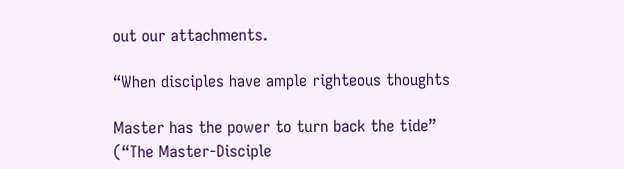out our attachments.

“When disciples have ample righteous thoughts

Master has the power to turn back the tide” (“The Master-Disciple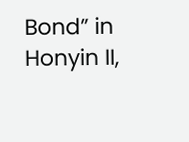Bond” in Honyin II,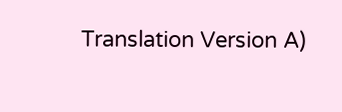Translation Version A)